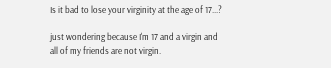Is it bad to lose your virginity at the age of 17...?

just wondering because I'm 17 and a virgin and all of my friends are not virgin.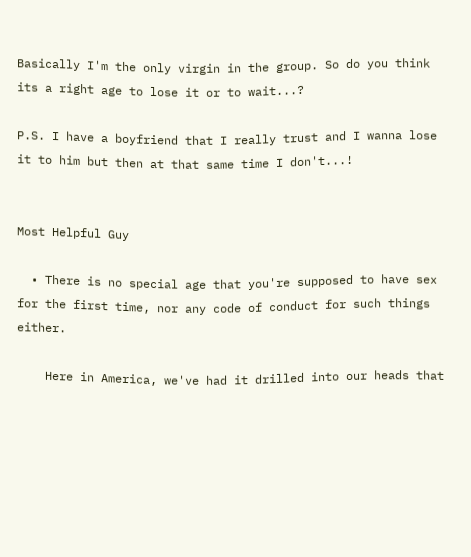Basically I'm the only virgin in the group. So do you think its a right age to lose it or to wait...?

P.S. I have a boyfriend that I really trust and I wanna lose it to him but then at that same time I don't...!


Most Helpful Guy

  • There is no special age that you're supposed to have sex for the first time, nor any code of conduct for such things either.

    Here in America, we've had it drilled into our heads that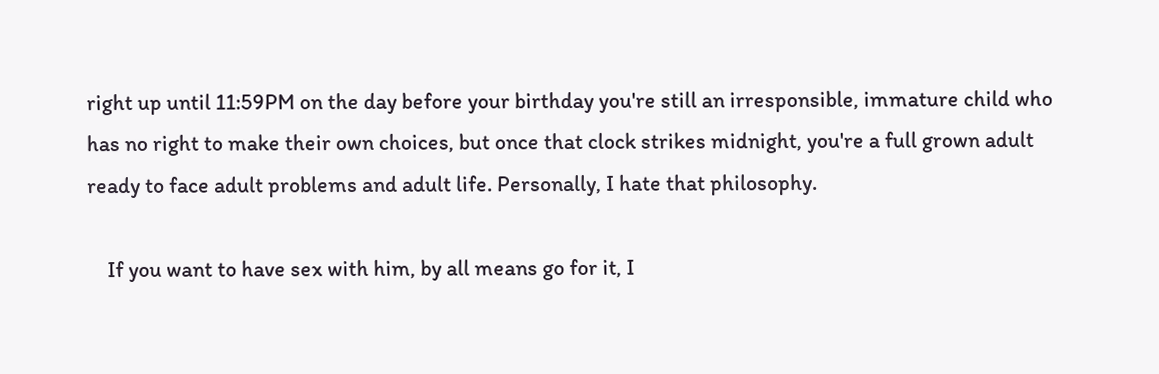right up until 11:59PM on the day before your birthday you're still an irresponsible, immature child who has no right to make their own choices, but once that clock strikes midnight, you're a full grown adult ready to face adult problems and adult life. Personally, I hate that philosophy.

    If you want to have sex with him, by all means go for it, I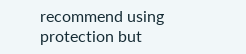recommend using protection but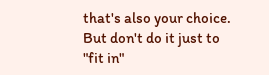that's also your choice. But don't do it just to "fit in"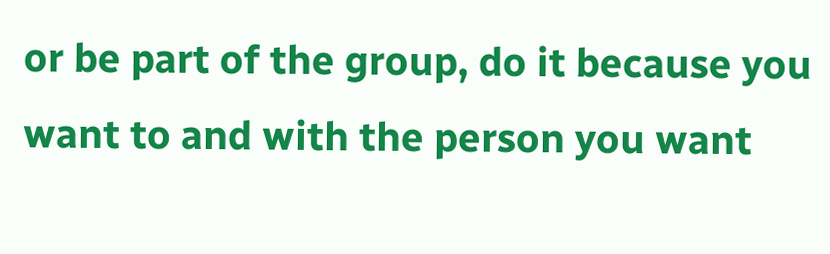or be part of the group, do it because you want to and with the person you want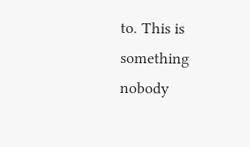to. This is something nobody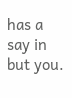has a say in but you.